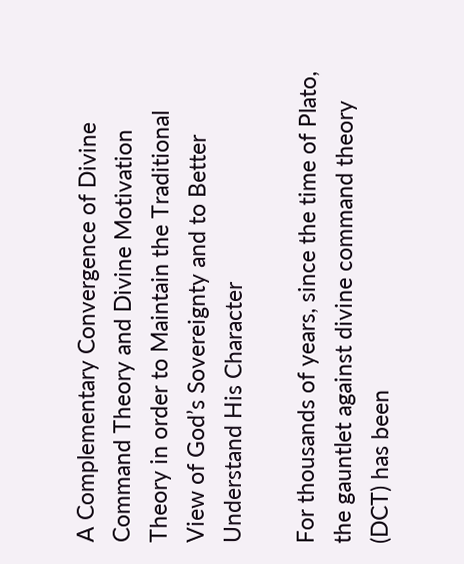A Complementary Convergence of Divine Command Theory and Divine Motivation Theory in order to Maintain the Traditional View of God’s Sovereignty and to Better Understand His Character

For thousands of years, since the time of Plato, the gauntlet against divine command theory (DCT) has been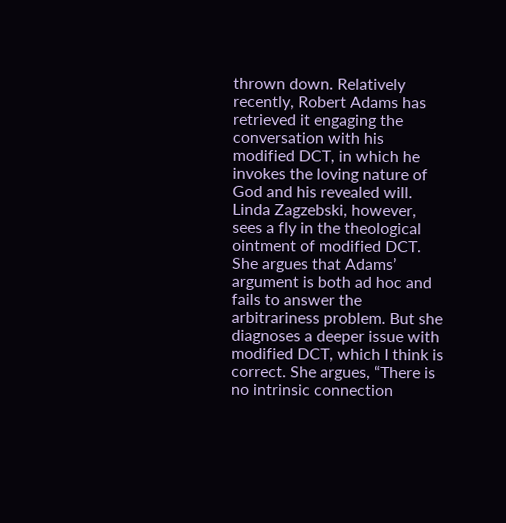thrown down. Relatively recently, Robert Adams has retrieved it engaging the conversation with his modified DCT, in which he invokes the loving nature of God and his revealed will. Linda Zagzebski, however, sees a fly in the theological ointment of modified DCT. She argues that Adams’ argument is both ad hoc and fails to answer the arbitrariness problem. But she diagnoses a deeper issue with modified DCT, which I think is correct. She argues, “There is no intrinsic connection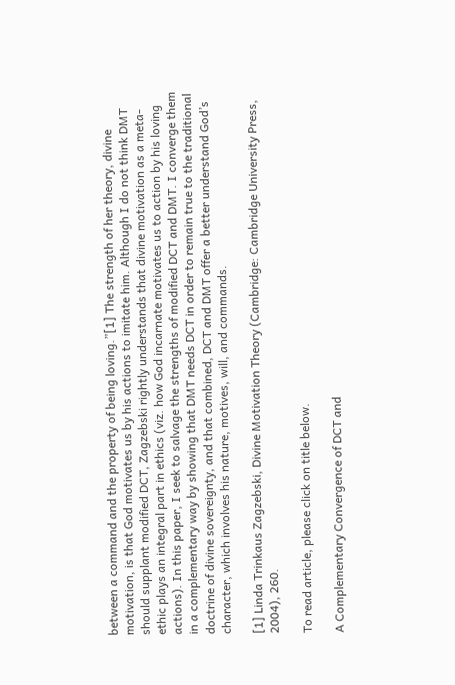between a command and the property of being loving.”[1] The strength of her theory, divine motivation, is that God motivates us by his actions to imitate him. Although I do not think DMT should supplant modified DCT, Zagzebski rightly understands that divine motivation as a meta-ethic plays an integral part in ethics (viz. how God incarnate motivates us to action by his loving actions). In this paper, I seek to salvage the strengths of modified DCT and DMT. I converge them in a complementary way by showing that DMT needs DCT in order to remain true to the traditional doctrine of divine sovereignty, and that combined, DCT and DMT offer a better understand God’s character, which involves his nature, motives, will, and commands.

[1] Linda Trinkaus Zagzebski, Divine Motivation Theory (Cambridge: Cambridge University Press, 2004), 260.

To read article, please click on title below.

A Complementary Convergence of DCT and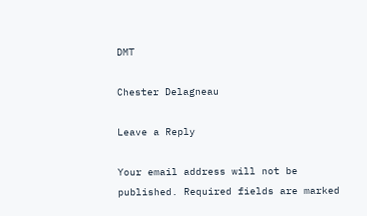DMT

Chester Delagneau

Leave a Reply

Your email address will not be published. Required fields are marked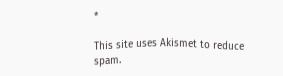*

This site uses Akismet to reduce spam.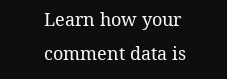Learn how your comment data is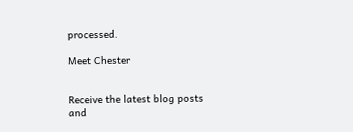processed.

Meet Chester


Receive the latest blog posts and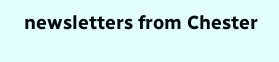newsletters from Chester